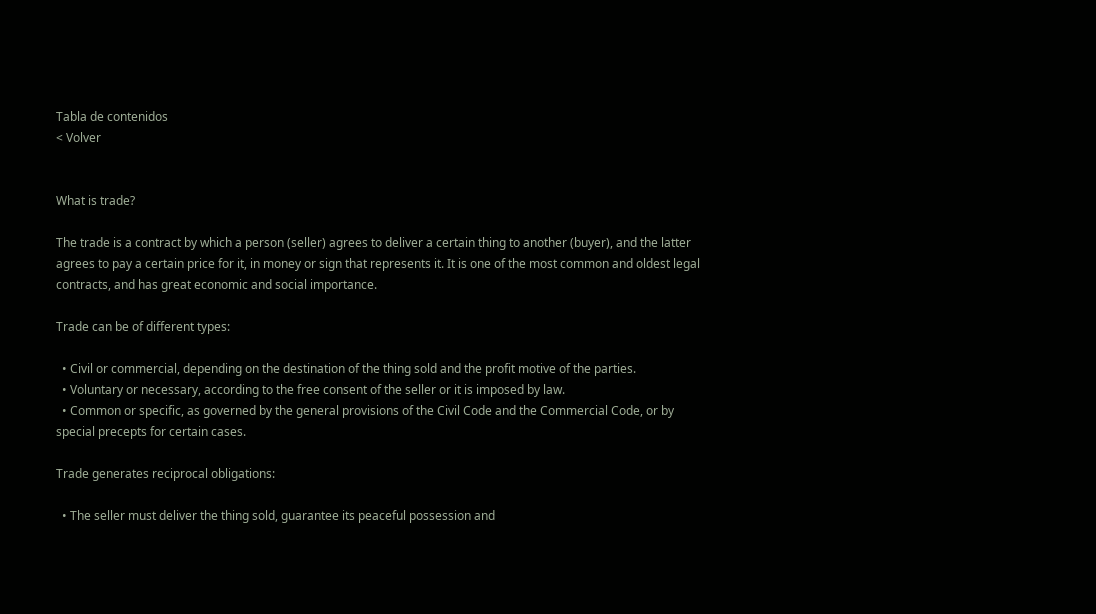Tabla de contenidos
< Volver


What is trade?

The trade is a contract by which a person (seller) agrees to deliver a certain thing to another (buyer), and the latter agrees to pay a certain price for it, in money or sign that represents it. It is one of the most common and oldest legal contracts, and has great economic and social importance.

Trade can be of different types:

  • Civil or commercial, depending on the destination of the thing sold and the profit motive of the parties.
  • Voluntary or necessary, according to the free consent of the seller or it is imposed by law.
  • Common or specific, as governed by the general provisions of the Civil Code and the Commercial Code, or by special precepts for certain cases.

Trade generates reciprocal obligations:

  • The seller must deliver the thing sold, guarantee its peaceful possession and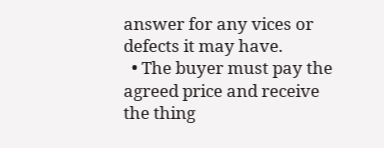answer for any vices or defects it may have.
  • The buyer must pay the agreed price and receive the thing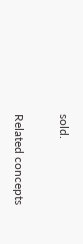sold.

Related concepts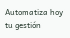Automatiza hoy tu gestión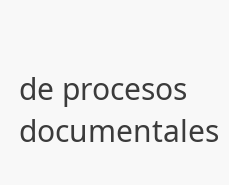de procesos documentales